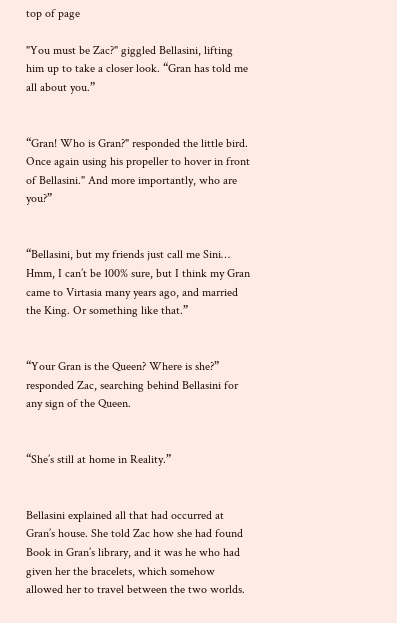top of page

"You must be Zac?" giggled Bellasini, lifting him up to take a closer look. “Gran has told me all about you.”


“Gran! Who is Gran?" responded the little bird. Once again using his propeller to hover in front of Bellasini." And more importantly, who are you?”


“Bellasini, but my friends just call me Sini… Hmm, I can’t be 100% sure, but I think my Gran came to Virtasia many years ago, and married the King. Or something like that.”


“Your Gran is the Queen? Where is she?” responded Zac, searching behind Bellasini for any sign of the Queen.


“She’s still at home in Reality.”


Bellasini explained all that had occurred at Gran’s house. She told Zac how she had found Book in Gran’s library, and it was he who had given her the bracelets, which somehow allowed her to travel between the two worlds.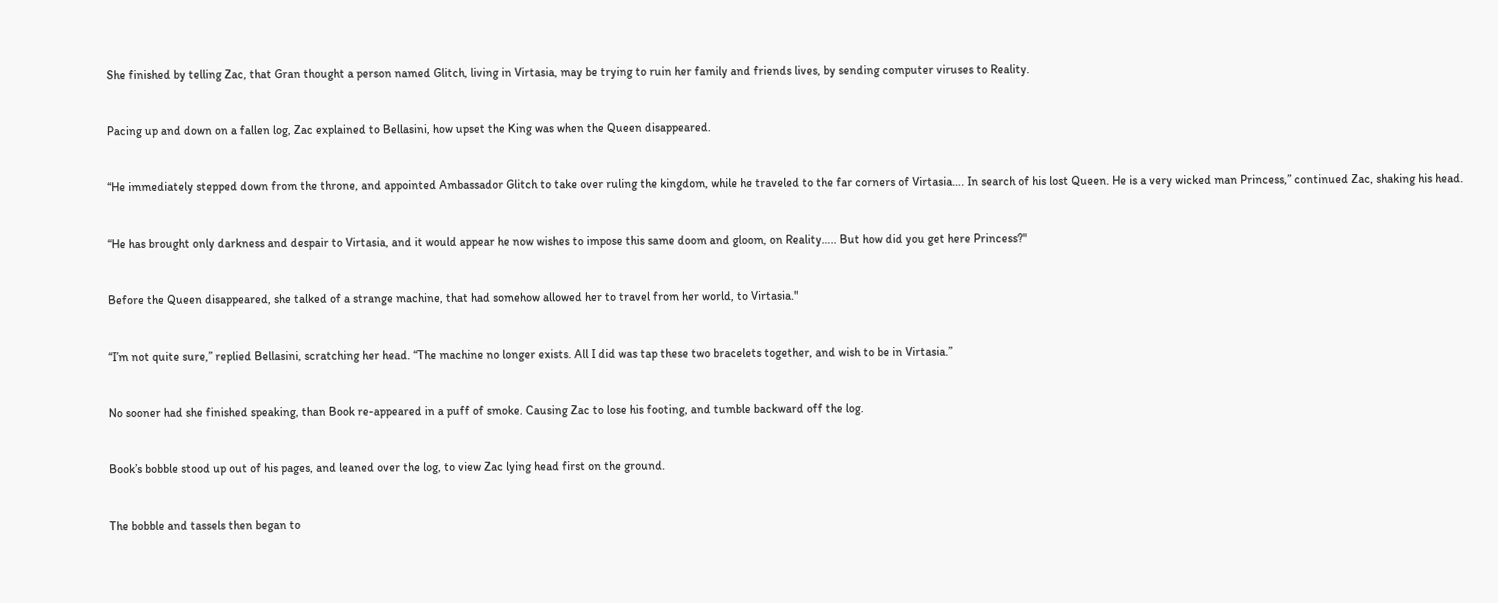She finished by telling Zac, that Gran thought a person named Glitch, living in Virtasia, may be trying to ruin her family and friends lives, by sending computer viruses to Reality.


Pacing up and down on a fallen log, Zac explained to Bellasini, how upset the King was when the Queen disappeared.


“He immediately stepped down from the throne, and appointed Ambassador Glitch to take over ruling the kingdom, while he traveled to the far corners of Virtasia…. In search of his lost Queen. He is a very wicked man Princess,” continued Zac, shaking his head.


“He has brought only darkness and despair to Virtasia, and it would appear he now wishes to impose this same doom and gloom, on Reality….. But how did you get here Princess?"


Before the Queen disappeared, she talked of a strange machine, that had somehow allowed her to travel from her world, to Virtasia."


“I’m not quite sure,” replied Bellasini, scratching her head. “The machine no longer exists. All I did was tap these two bracelets together, and wish to be in Virtasia.”


No sooner had she finished speaking, than Book re-appeared in a puff of smoke. Causing Zac to lose his footing, and tumble backward off the log.


Book’s bobble stood up out of his pages, and leaned over the log, to view Zac lying head first on the ground.


The bobble and tassels then began to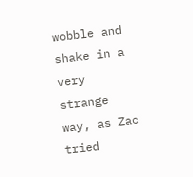wobble and shake in a very strange way, as Zac tried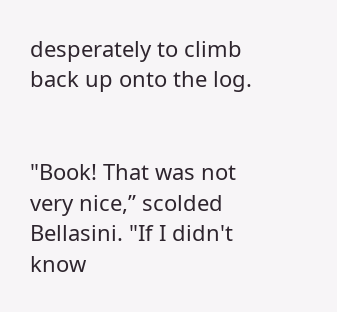desperately to climb back up onto the log.


"Book! That was not very nice,” scolded Bellasini. "If I didn't know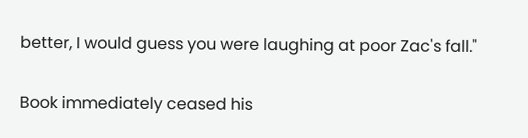better, I would guess you were laughing at poor Zac's fall."


Book immediately ceased his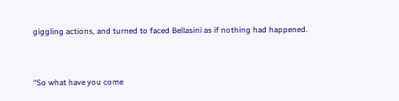giggling actions, and turned to faced Bellasini as if nothing had happened.


“So what have you come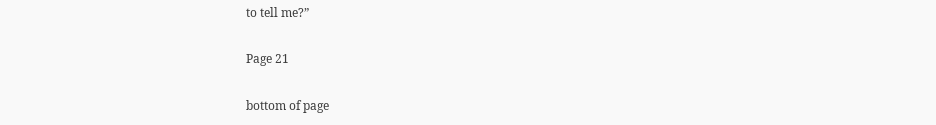to tell me?”

Page 21

bottom of page